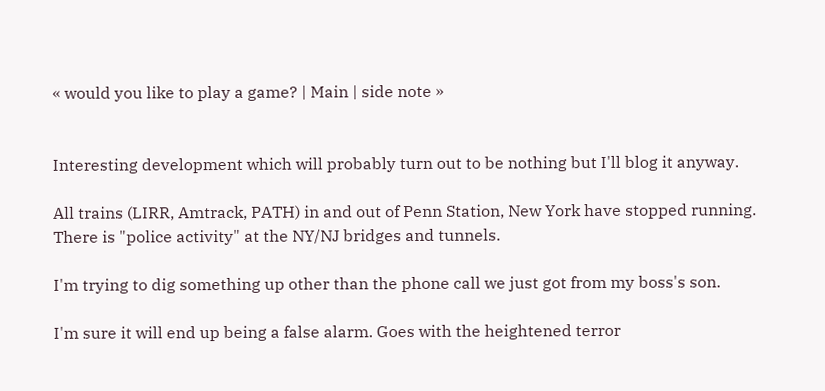« would you like to play a game? | Main | side note »


Interesting development which will probably turn out to be nothing but I'll blog it anyway.

All trains (LIRR, Amtrack, PATH) in and out of Penn Station, New York have stopped running. There is "police activity" at the NY/NJ bridges and tunnels.

I'm trying to dig something up other than the phone call we just got from my boss's son.

I'm sure it will end up being a false alarm. Goes with the heightened terror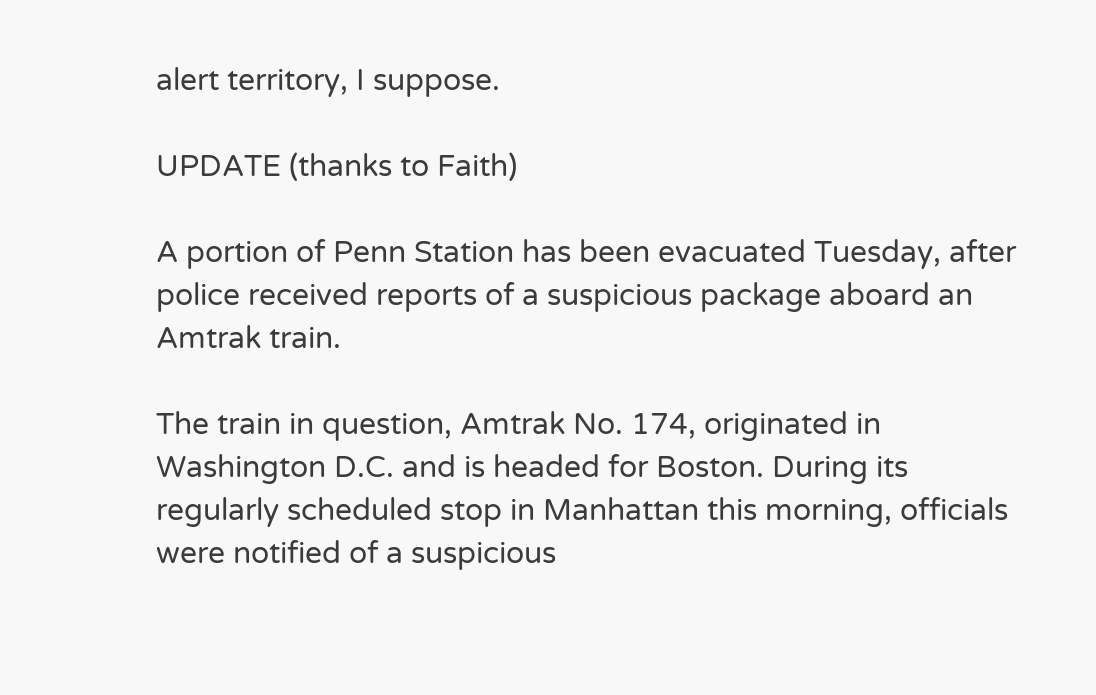alert territory, I suppose.

UPDATE (thanks to Faith)

A portion of Penn Station has been evacuated Tuesday, after police received reports of a suspicious package aboard an Amtrak train.

The train in question, Amtrak No. 174, originated in Washington D.C. and is headed for Boston. During its regularly scheduled stop in Manhattan this morning, officials were notified of a suspicious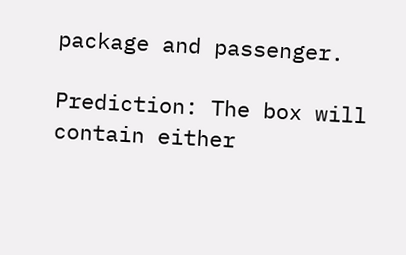package and passenger.

Prediction: The box will contain either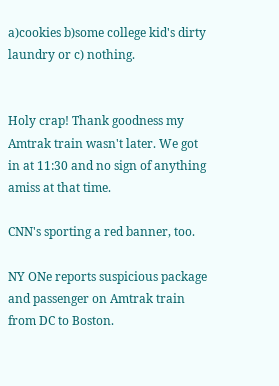a)cookies b)some college kid's dirty laundry or c) nothing.


Holy crap! Thank goodness my Amtrak train wasn't later. We got in at 11:30 and no sign of anything amiss at that time.

CNN's sporting a red banner, too.

NY ONe reports suspicious package and passenger on Amtrak train from DC to Boston.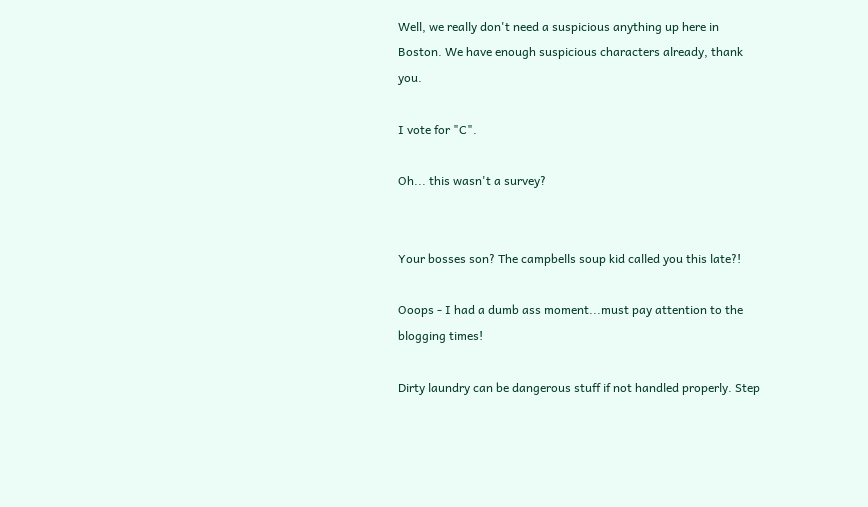Well, we really don't need a suspicious anything up here in Boston. We have enough suspicious characters already, thank you.

I vote for "C".

Oh... this wasn't a survey?


Your bosses son? The campbells soup kid called you this late?!

Ooops - I had a dumb ass moment...must pay attention to the blogging times!

Dirty laundry can be dangerous stuff if not handled properly. Step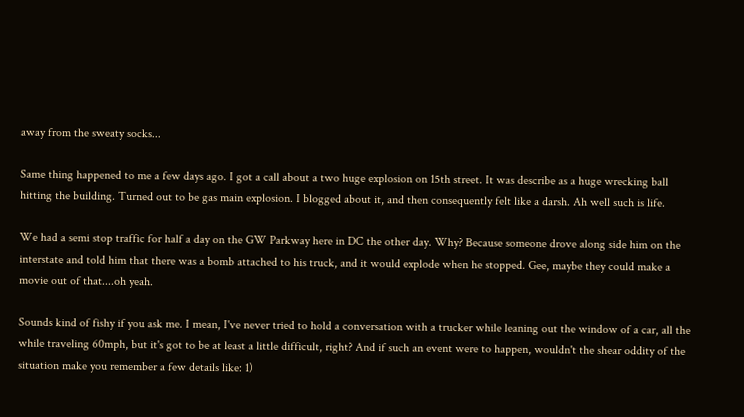away from the sweaty socks...

Same thing happened to me a few days ago. I got a call about a two huge explosion on 15th street. It was describe as a huge wrecking ball hitting the building. Turned out to be gas main explosion. I blogged about it, and then consequently felt like a darsh. Ah well such is life.

We had a semi stop traffic for half a day on the GW Parkway here in DC the other day. Why? Because someone drove along side him on the interstate and told him that there was a bomb attached to his truck, and it would explode when he stopped. Gee, maybe they could make a movie out of that....oh yeah.

Sounds kind of fishy if you ask me. I mean, I've never tried to hold a conversation with a trucker while leaning out the window of a car, all the while traveling 60mph, but it's got to be at least a little difficult, right? And if such an event were to happen, wouldn't the shear oddity of the situation make you remember a few details like: 1)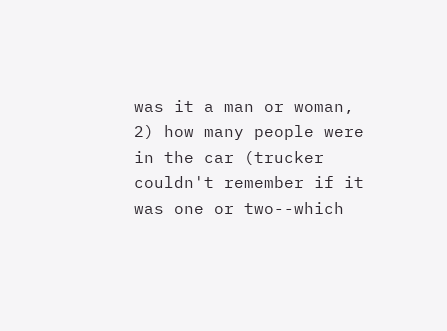was it a man or woman, 2) how many people were in the car (trucker couldn't remember if it was one or two--which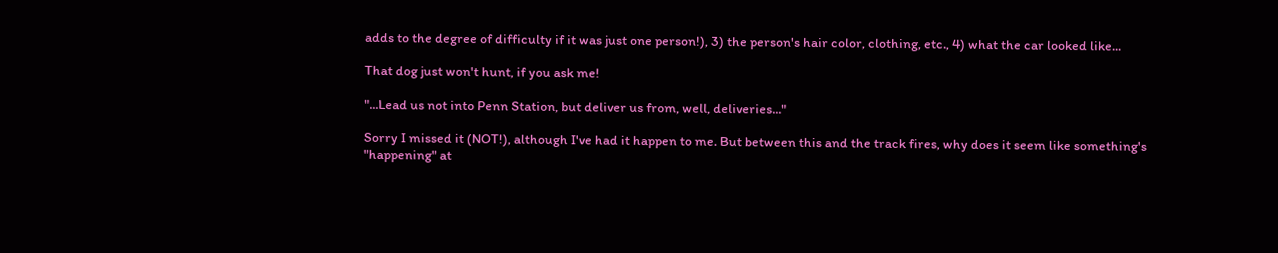adds to the degree of difficulty if it was just one person!), 3) the person's hair color, clothing, etc., 4) what the car looked like...

That dog just won't hunt, if you ask me!

"...Lead us not into Penn Station, but deliver us from, well, deliveries..."

Sorry I missed it (NOT!), although I've had it happen to me. But between this and the track fires, why does it seem like something's "happening" at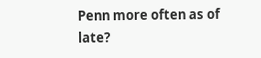Penn more often as of late?